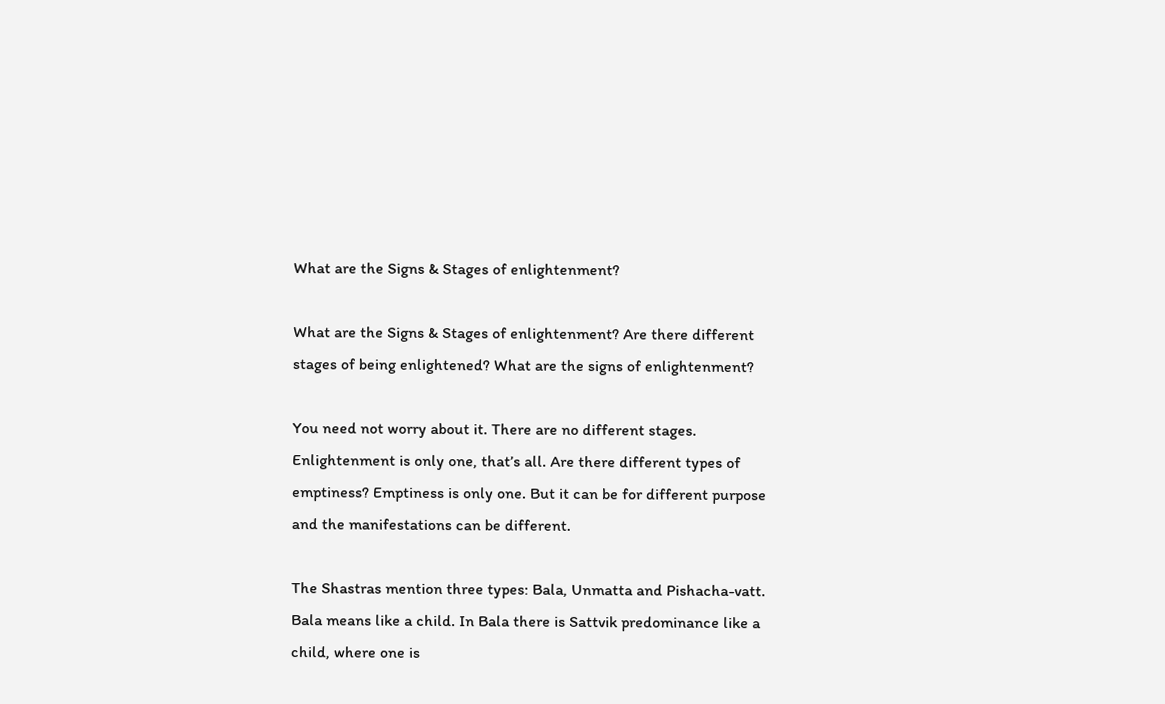What are the Signs & Stages of enlightenment?

What are the Signs & Stages of enlightenment? Are there different stages of being enlightened? What are the signs of enlightenment?

You need not worry about it. There are no different stages. Enlightenment is only one, that’s all. Are there different types of emptiness? Emptiness is only one. But it can be for different purpose and the manifestations can be different.

The Shastras mention three types: Bala, Unmatta and Pishacha-vatt.
Bala means like a child. In Bala there is Sattvik predominance like a child, where one is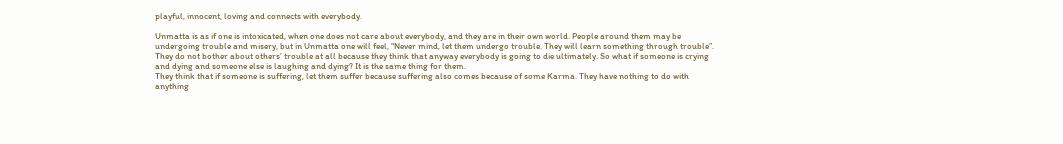playful, innocent, loving and connects with everybody.

Unmatta is as if one is intoxicated, when one does not care about everybody, and they are in their own world. People around them may be undergoing trouble and misery, but in Unmatta one will feel, “Never mind, let them undergo trouble. They will learn something through trouble”. They do not bother about others’ trouble at all because they think that anyway everybody is going to die ultimately. So what if someone is crying and dying and someone else is laughing and dying? It is the same thing for them.
They think that if someone is suffering, let them suffer because suffering also comes because of some Karma. They have nothing to do with anything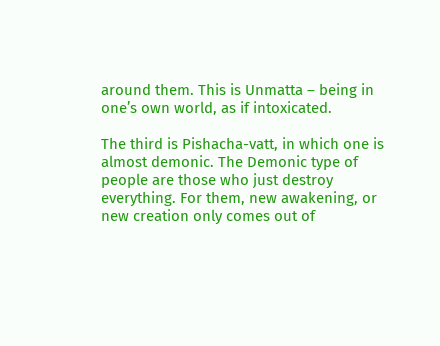around them. This is Unmatta – being in one’s own world, as if intoxicated.

The third is Pishacha-vatt, in which one is almost demonic. The Demonic type of people are those who just destroy everything. For them, new awakening, or new creation only comes out of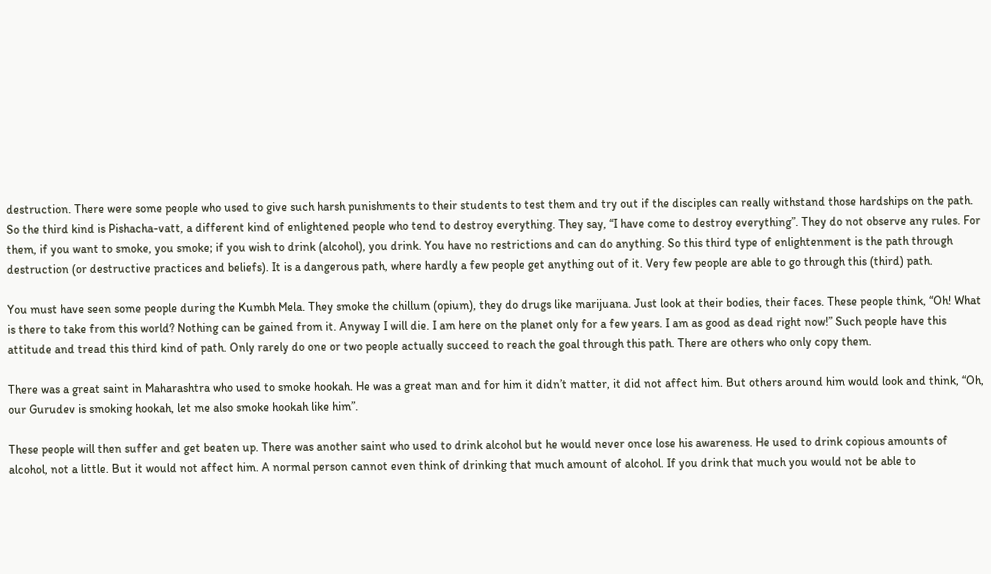destruction. There were some people who used to give such harsh punishments to their students to test them and try out if the disciples can really withstand those hardships on the path.
So the third kind is Pishacha-vatt, a different kind of enlightened people who tend to destroy everything. They say, “I have come to destroy everything”. They do not observe any rules. For them, if you want to smoke, you smoke; if you wish to drink (alcohol), you drink. You have no restrictions and can do anything. So this third type of enlightenment is the path through destruction (or destructive practices and beliefs). It is a dangerous path, where hardly a few people get anything out of it. Very few people are able to go through this (third) path.

You must have seen some people during the Kumbh Mela. They smoke the chillum (opium), they do drugs like marijuana. Just look at their bodies, their faces. These people think, “Oh! What is there to take from this world? Nothing can be gained from it. Anyway I will die. I am here on the planet only for a few years. I am as good as dead right now!” Such people have this attitude and tread this third kind of path. Only rarely do one or two people actually succeed to reach the goal through this path. There are others who only copy them.

There was a great saint in Maharashtra who used to smoke hookah. He was a great man and for him it didn’t matter, it did not affect him. But others around him would look and think, “Oh, our Gurudev is smoking hookah, let me also smoke hookah like him”.

These people will then suffer and get beaten up. There was another saint who used to drink alcohol but he would never once lose his awareness. He used to drink copious amounts of alcohol, not a little. But it would not affect him. A normal person cannot even think of drinking that much amount of alcohol. If you drink that much you would not be able to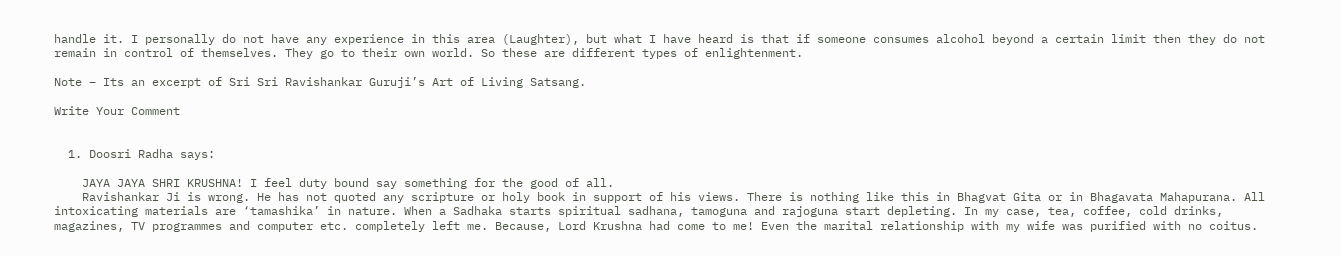handle it. I personally do not have any experience in this area (Laughter), but what I have heard is that if someone consumes alcohol beyond a certain limit then they do not remain in control of themselves. They go to their own world. So these are different types of enlightenment.

Note – Its an excerpt of Sri Sri Ravishankar Guruji’s Art of Living Satsang.

Write Your Comment


  1. Doosri Radha says:

    JAYA JAYA SHRI KRUSHNA! I feel duty bound say something for the good of all.
    Ravishankar Ji is wrong. He has not quoted any scripture or holy book in support of his views. There is nothing like this in Bhagvat Gita or in Bhagavata Mahapurana. All intoxicating materials are ‘tamashika’ in nature. When a Sadhaka starts spiritual sadhana, tamoguna and rajoguna start depleting. In my case, tea, coffee, cold drinks, magazines, TV programmes and computer etc. completely left me. Because, Lord Krushna had come to me! Even the marital relationship with my wife was purified with no coitus.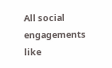All social engagements like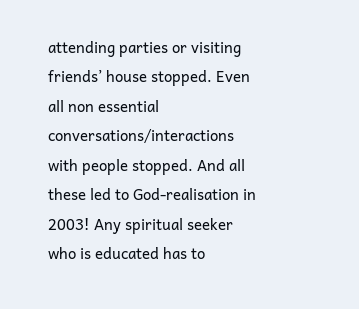attending parties or visiting friends’ house stopped. Even all non essential conversations/interactions with people stopped. And all these led to God-realisation in 2003! Any spiritual seeker who is educated has to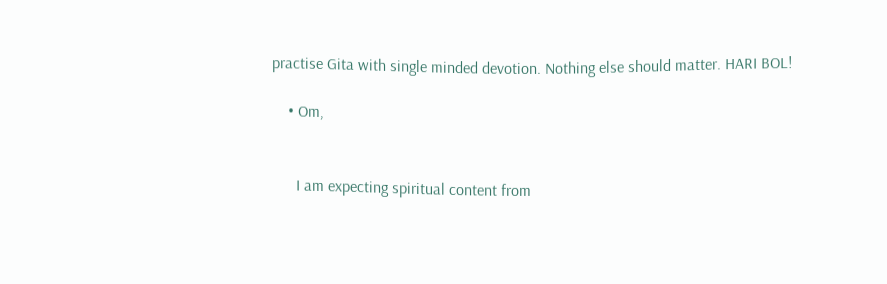practise Gita with single minded devotion. Nothing else should matter. HARI BOL!

    • Om,


      I am expecting spiritual content from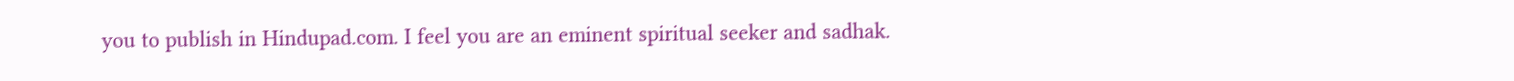you to publish in Hindupad.com. I feel you are an eminent spiritual seeker and sadhak.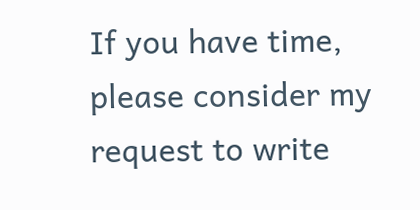If you have time, please consider my request to write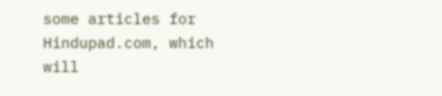some articles for Hindupad.com, which will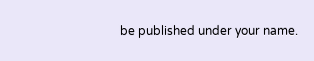be published under your name.